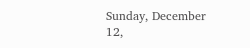Sunday, December 12,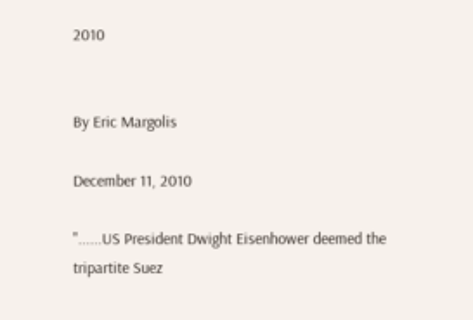2010


By Eric Margolis

December 11, 2010

"......US President Dwight Eisenhower deemed the tripartite Suez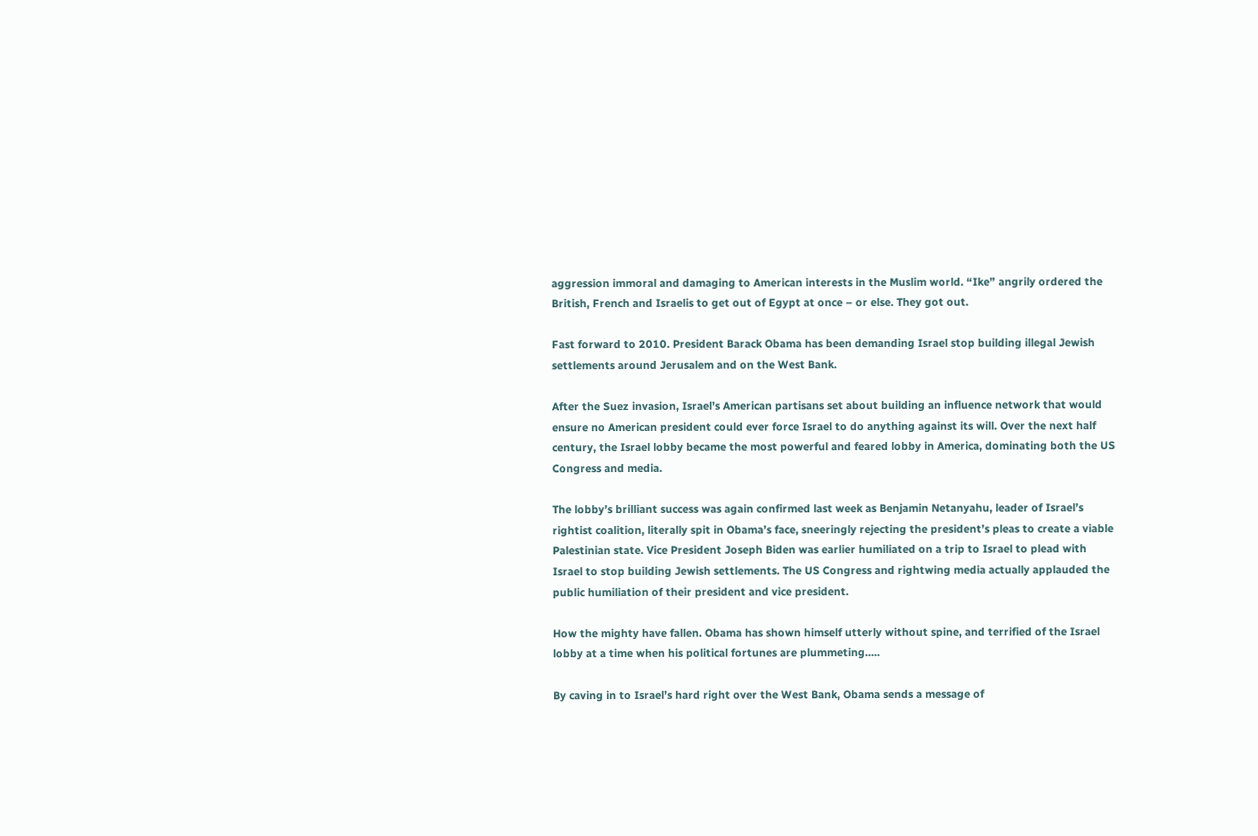aggression immoral and damaging to American interests in the Muslim world. “Ike” angrily ordered the British, French and Israelis to get out of Egypt at once – or else. They got out.

Fast forward to 2010. President Barack Obama has been demanding Israel stop building illegal Jewish settlements around Jerusalem and on the West Bank.

After the Suez invasion, Israel’s American partisans set about building an influence network that would ensure no American president could ever force Israel to do anything against its will. Over the next half century, the Israel lobby became the most powerful and feared lobby in America, dominating both the US Congress and media.

The lobby’s brilliant success was again confirmed last week as Benjamin Netanyahu, leader of Israel’s rightist coalition, literally spit in Obama’s face, sneeringly rejecting the president’s pleas to create a viable Palestinian state. Vice President Joseph Biden was earlier humiliated on a trip to Israel to plead with Israel to stop building Jewish settlements. The US Congress and rightwing media actually applauded the public humiliation of their president and vice president.

How the mighty have fallen. Obama has shown himself utterly without spine, and terrified of the Israel lobby at a time when his political fortunes are plummeting.....

By caving in to Israel’s hard right over the West Bank, Obama sends a message of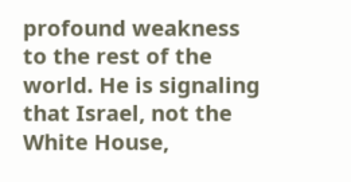profound weakness to the rest of the world. He is signaling that Israel, not the White House,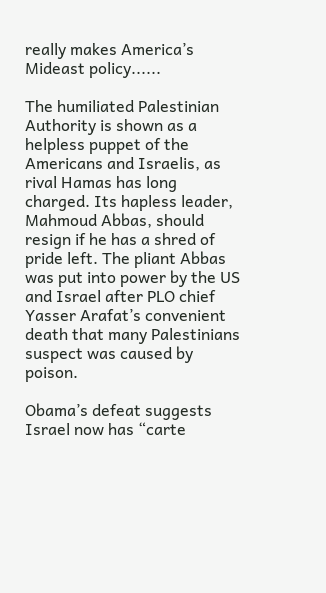really makes America’s Mideast policy......

The humiliated Palestinian Authority is shown as a helpless puppet of the Americans and Israelis, as rival Hamas has long charged. Its hapless leader, Mahmoud Abbas, should resign if he has a shred of pride left. The pliant Abbas was put into power by the US and Israel after PLO chief Yasser Arafat’s convenient death that many Palestinians suspect was caused by poison.

Obama’s defeat suggests Israel now has “carte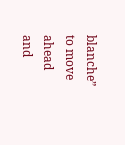blanche” to move ahead and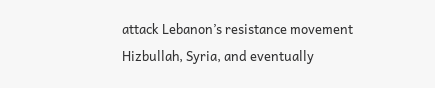attack Lebanon’s resistance movement Hizbullah, Syria, and eventually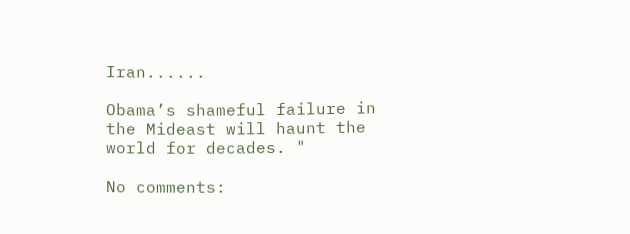Iran......

Obama’s shameful failure in the Mideast will haunt the world for decades. "

No comments: